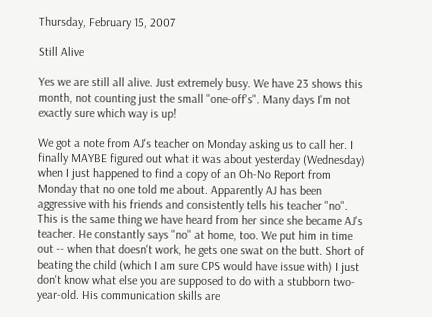Thursday, February 15, 2007

Still Alive

Yes we are still all alive. Just extremely busy. We have 23 shows this month, not counting just the small "one-off's". Many days I'm not exactly sure which way is up!

We got a note from AJ's teacher on Monday asking us to call her. I finally MAYBE figured out what it was about yesterday (Wednesday) when I just happened to find a copy of an Oh-No Report from Monday that no one told me about. Apparently AJ has been aggressive with his friends and consistently tells his teacher "no". This is the same thing we have heard from her since she became AJ's teacher. He constantly says "no" at home, too. We put him in time out -- when that doesn't work, he gets one swat on the butt. Short of beating the child (which I am sure CPS would have issue with) I just don't know what else you are supposed to do with a stubborn two-year-old. His communication skills are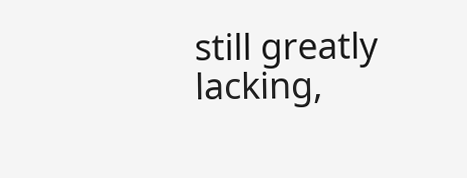still greatly lacking,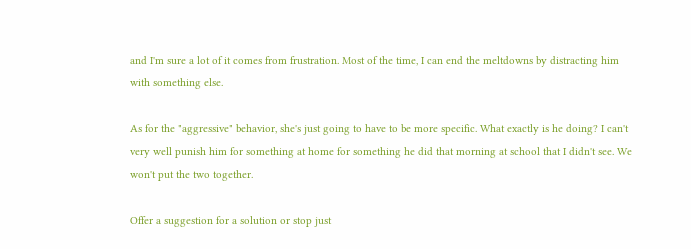and I'm sure a lot of it comes from frustration. Most of the time, I can end the meltdowns by distracting him with something else.

As for the "aggressive" behavior, she's just going to have to be more specific. What exactly is he doing? I can't very well punish him for something at home for something he did that morning at school that I didn't see. We won't put the two together.

Offer a suggestion for a solution or stop just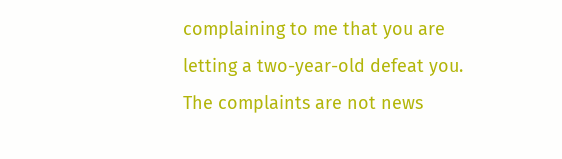complaining to me that you are letting a two-year-old defeat you. The complaints are not news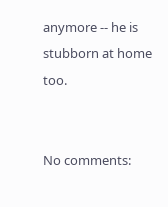anymore -- he is stubborn at home too.


No comments: